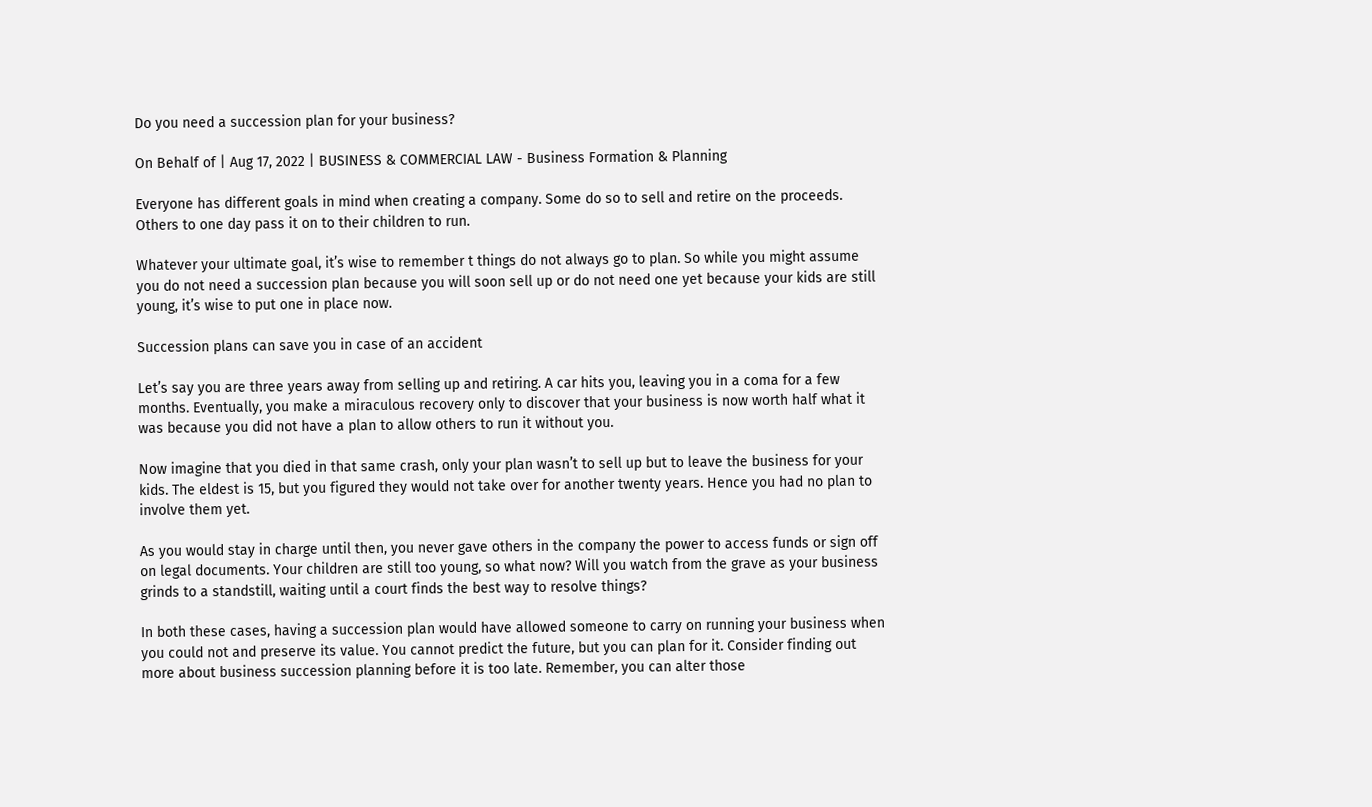Do you need a succession plan for your business?

On Behalf of | Aug 17, 2022 | BUSINESS & COMMERCIAL LAW - Business Formation & Planning

Everyone has different goals in mind when creating a company. Some do so to sell and retire on the proceeds. Others to one day pass it on to their children to run.

Whatever your ultimate goal, it’s wise to remember t things do not always go to plan. So while you might assume you do not need a succession plan because you will soon sell up or do not need one yet because your kids are still young, it’s wise to put one in place now.

Succession plans can save you in case of an accident

Let’s say you are three years away from selling up and retiring. A car hits you, leaving you in a coma for a few months. Eventually, you make a miraculous recovery only to discover that your business is now worth half what it was because you did not have a plan to allow others to run it without you.

Now imagine that you died in that same crash, only your plan wasn’t to sell up but to leave the business for your kids. The eldest is 15, but you figured they would not take over for another twenty years. Hence you had no plan to involve them yet.

As you would stay in charge until then, you never gave others in the company the power to access funds or sign off on legal documents. Your children are still too young, so what now? Will you watch from the grave as your business grinds to a standstill, waiting until a court finds the best way to resolve things?

In both these cases, having a succession plan would have allowed someone to carry on running your business when you could not and preserve its value. You cannot predict the future, but you can plan for it. Consider finding out more about business succession planning before it is too late. Remember, you can alter those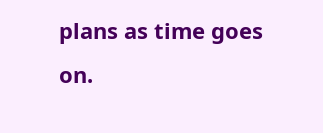plans as time goes on.